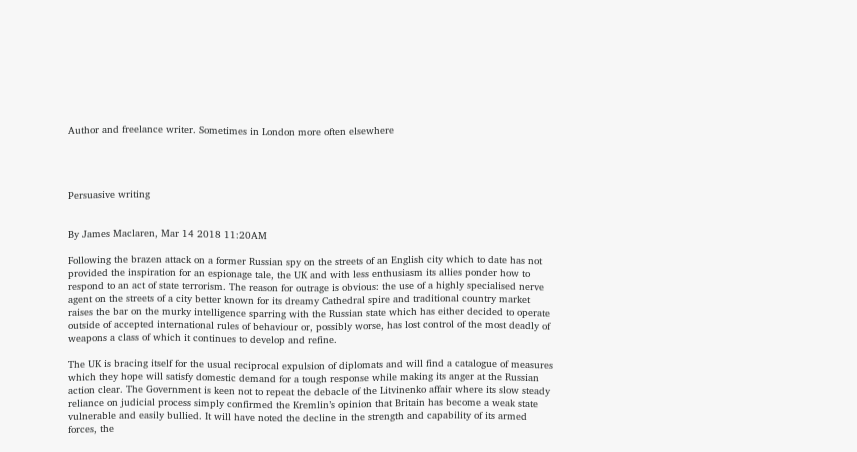Author and freelance writer. Sometimes in London more often elsewhere




Persuasive writing


By James Maclaren, Mar 14 2018 11:20AM

Following the brazen attack on a former Russian spy on the streets of an English city which to date has not provided the inspiration for an espionage tale, the UK and with less enthusiasm its allies ponder how to respond to an act of state terrorism. The reason for outrage is obvious: the use of a highly specialised nerve agent on the streets of a city better known for its dreamy Cathedral spire and traditional country market raises the bar on the murky intelligence sparring with the Russian state which has either decided to operate outside of accepted international rules of behaviour or, possibly worse, has lost control of the most deadly of weapons a class of which it continues to develop and refine.

The UK is bracing itself for the usual reciprocal expulsion of diplomats and will find a catalogue of measures which they hope will satisfy domestic demand for a tough response while making its anger at the Russian action clear. The Government is keen not to repeat the debacle of the Litvinenko affair where its slow steady reliance on judicial process simply confirmed the Kremlin’s opinion that Britain has become a weak state vulnerable and easily bullied. It will have noted the decline in the strength and capability of its armed forces, the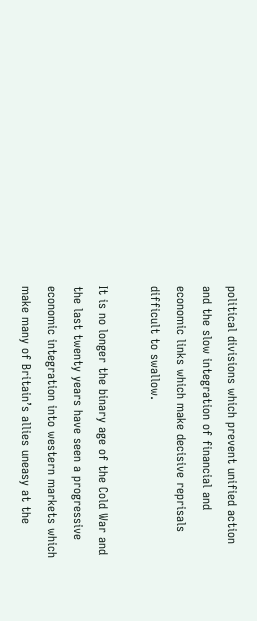political divisions which prevent unified action and the slow integration of financial and economic links which make decisive reprisals difficult to swallow.

It is no longer the binary age of the Cold War and the last twenty years have seen a progressive economic integration into western markets which make many of Britain’s allies uneasy at the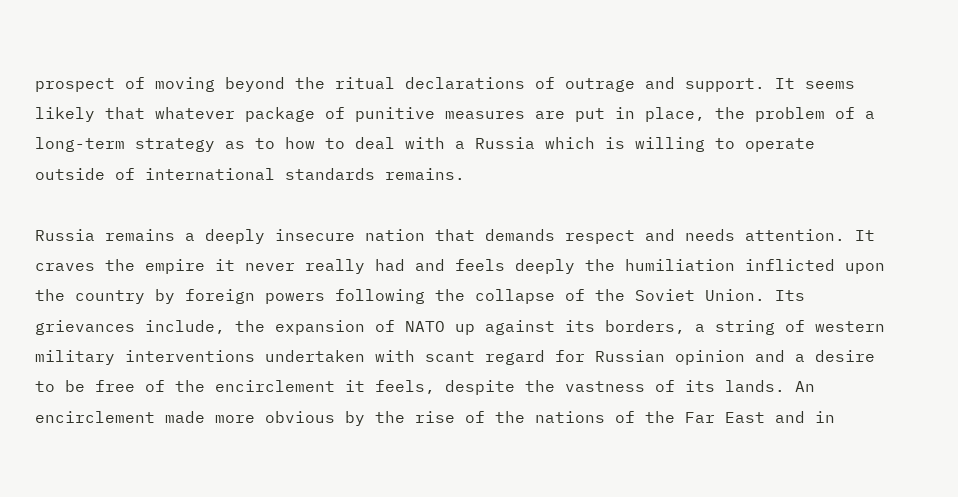prospect of moving beyond the ritual declarations of outrage and support. It seems likely that whatever package of punitive measures are put in place, the problem of a long-term strategy as to how to deal with a Russia which is willing to operate outside of international standards remains.

Russia remains a deeply insecure nation that demands respect and needs attention. It craves the empire it never really had and feels deeply the humiliation inflicted upon the country by foreign powers following the collapse of the Soviet Union. Its grievances include, the expansion of NATO up against its borders, a string of western military interventions undertaken with scant regard for Russian opinion and a desire to be free of the encirclement it feels, despite the vastness of its lands. An encirclement made more obvious by the rise of the nations of the Far East and in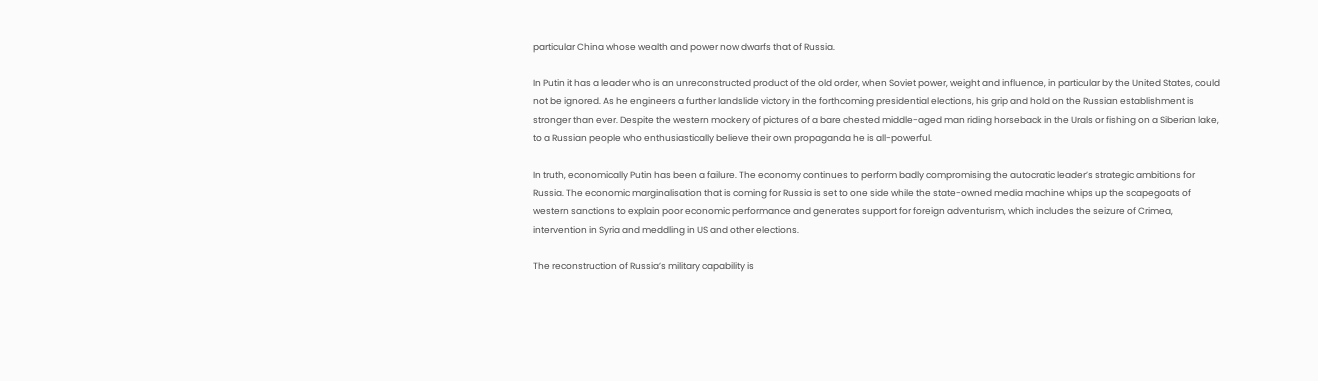particular China whose wealth and power now dwarfs that of Russia.

In Putin it has a leader who is an unreconstructed product of the old order, when Soviet power, weight and influence, in particular by the United States, could not be ignored. As he engineers a further landslide victory in the forthcoming presidential elections, his grip and hold on the Russian establishment is stronger than ever. Despite the western mockery of pictures of a bare chested middle-aged man riding horseback in the Urals or fishing on a Siberian lake, to a Russian people who enthusiastically believe their own propaganda he is all-powerful.

In truth, economically Putin has been a failure. The economy continues to perform badly compromising the autocratic leader’s strategic ambitions for Russia. The economic marginalisation that is coming for Russia is set to one side while the state-owned media machine whips up the scapegoats of western sanctions to explain poor economic performance and generates support for foreign adventurism, which includes the seizure of Crimea, intervention in Syria and meddling in US and other elections.

The reconstruction of Russia’s military capability is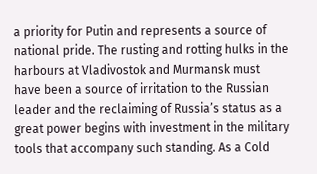a priority for Putin and represents a source of national pride. The rusting and rotting hulks in the harbours at Vladivostok and Murmansk must have been a source of irritation to the Russian leader and the reclaiming of Russia’s status as a great power begins with investment in the military tools that accompany such standing. As a Cold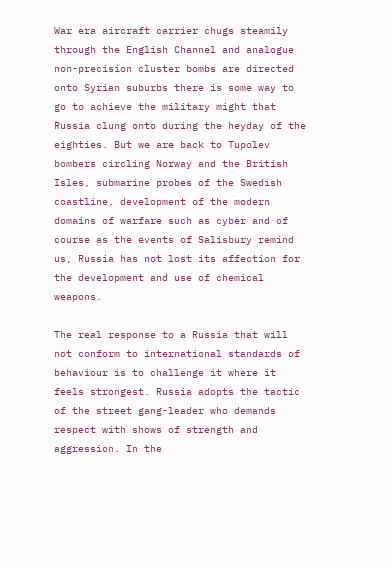War era aircraft carrier chugs steamily through the English Channel and analogue non-precision cluster bombs are directed onto Syrian suburbs there is some way to go to achieve the military might that Russia clung onto during the heyday of the eighties. But we are back to Tupolev bombers circling Norway and the British Isles, submarine probes of the Swedish coastline, development of the modern domains of warfare such as cyber and of course as the events of Salisbury remind us, Russia has not lost its affection for the development and use of chemical weapons.

The real response to a Russia that will not conform to international standards of behaviour is to challenge it where it feels strongest. Russia adopts the tactic of the street gang-leader who demands respect with shows of strength and aggression. In the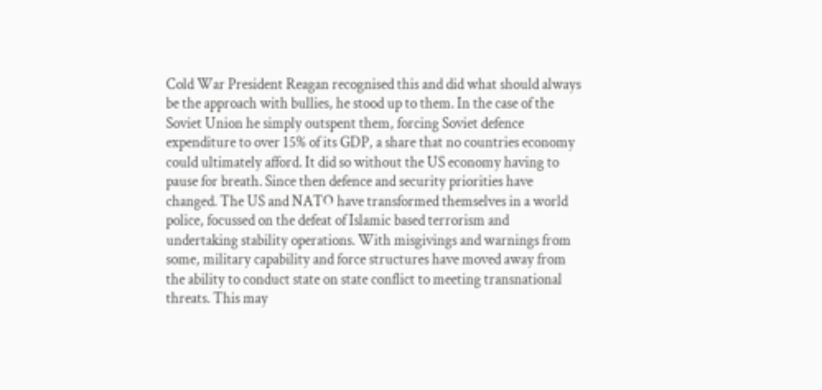Cold War President Reagan recognised this and did what should always be the approach with bullies, he stood up to them. In the case of the Soviet Union he simply outspent them, forcing Soviet defence expenditure to over 15% of its GDP, a share that no countries economy could ultimately afford. It did so without the US economy having to pause for breath. Since then defence and security priorities have changed. The US and NATO have transformed themselves in a world police, focussed on the defeat of Islamic based terrorism and undertaking stability operations. With misgivings and warnings from some, military capability and force structures have moved away from the ability to conduct state on state conflict to meeting transnational threats. This may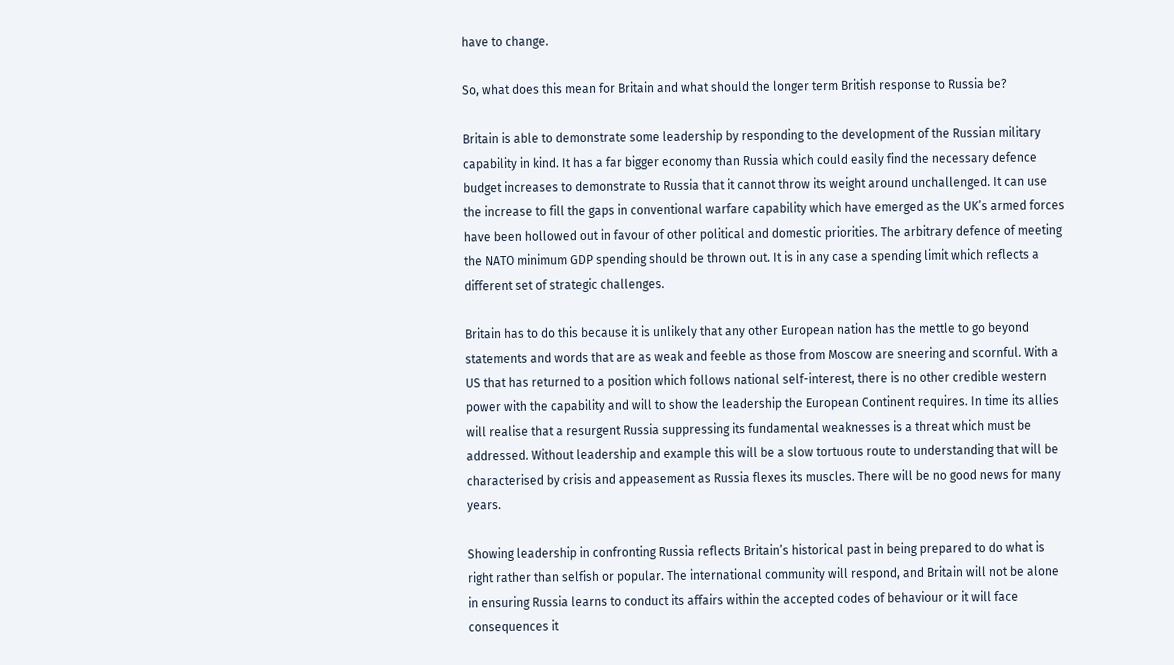have to change.

So, what does this mean for Britain and what should the longer term British response to Russia be?

Britain is able to demonstrate some leadership by responding to the development of the Russian military capability in kind. It has a far bigger economy than Russia which could easily find the necessary defence budget increases to demonstrate to Russia that it cannot throw its weight around unchallenged. It can use the increase to fill the gaps in conventional warfare capability which have emerged as the UK’s armed forces have been hollowed out in favour of other political and domestic priorities. The arbitrary defence of meeting the NATO minimum GDP spending should be thrown out. It is in any case a spending limit which reflects a different set of strategic challenges.

Britain has to do this because it is unlikely that any other European nation has the mettle to go beyond statements and words that are as weak and feeble as those from Moscow are sneering and scornful. With a US that has returned to a position which follows national self-interest, there is no other credible western power with the capability and will to show the leadership the European Continent requires. In time its allies will realise that a resurgent Russia suppressing its fundamental weaknesses is a threat which must be addressed. Without leadership and example this will be a slow tortuous route to understanding that will be characterised by crisis and appeasement as Russia flexes its muscles. There will be no good news for many years.

Showing leadership in confronting Russia reflects Britain’s historical past in being prepared to do what is right rather than selfish or popular. The international community will respond, and Britain will not be alone in ensuring Russia learns to conduct its affairs within the accepted codes of behaviour or it will face consequences it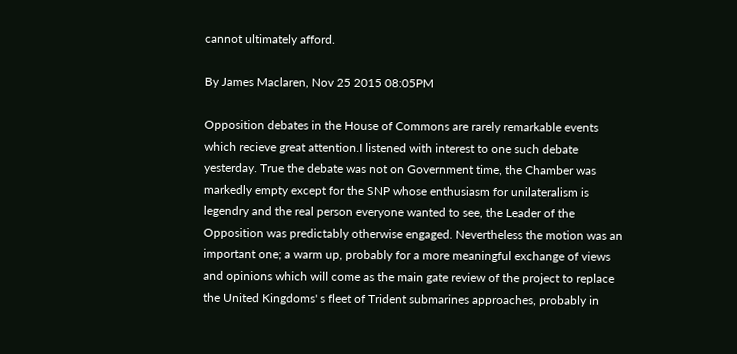cannot ultimately afford.

By James Maclaren, Nov 25 2015 08:05PM

Opposition debates in the House of Commons are rarely remarkable events which recieve great attention.I listened with interest to one such debate yesterday. True the debate was not on Government time, the Chamber was markedly empty except for the SNP whose enthusiasm for unilateralism is legendry and the real person everyone wanted to see, the Leader of the Opposition was predictably otherwise engaged. Nevertheless the motion was an important one; a warm up, probably for a more meaningful exchange of views and opinions which will come as the main gate review of the project to replace the United Kingdoms' s fleet of Trident submarines approaches, probably in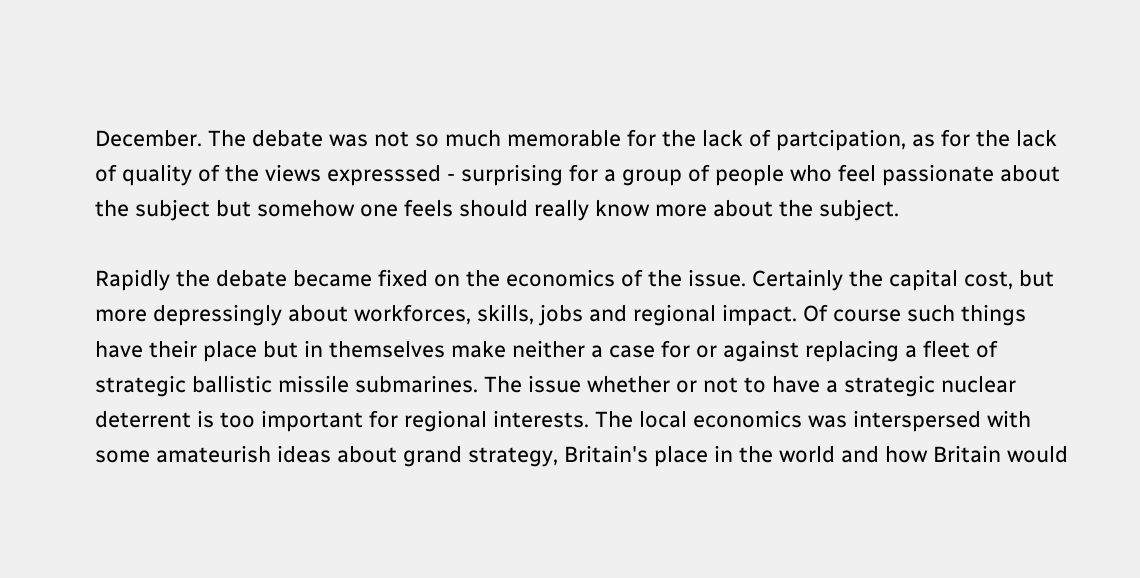December. The debate was not so much memorable for the lack of partcipation, as for the lack of quality of the views expresssed - surprising for a group of people who feel passionate about the subject but somehow one feels should really know more about the subject.

Rapidly the debate became fixed on the economics of the issue. Certainly the capital cost, but more depressingly about workforces, skills, jobs and regional impact. Of course such things have their place but in themselves make neither a case for or against replacing a fleet of strategic ballistic missile submarines. The issue whether or not to have a strategic nuclear deterrent is too important for regional interests. The local economics was interspersed with some amateurish ideas about grand strategy, Britain's place in the world and how Britain would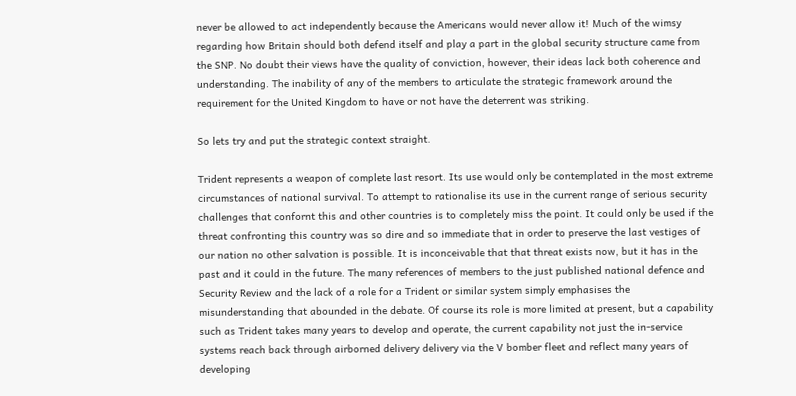never be allowed to act independently because the Americans would never allow it! Much of the wimsy regarding how Britain should both defend itself and play a part in the global security structure came from the SNP. No doubt their views have the quality of conviction, however, their ideas lack both coherence and understanding. The inability of any of the members to articulate the strategic framework around the requirement for the United Kingdom to have or not have the deterrent was striking.

So lets try and put the strategic context straight.

Trident represents a weapon of complete last resort. Its use would only be contemplated in the most extreme circumstances of national survival. To attempt to rationalise its use in the current range of serious security challenges that confornt this and other countries is to completely miss the point. It could only be used if the threat confronting this country was so dire and so immediate that in order to preserve the last vestiges of our nation no other salvation is possible. It is inconceivable that that threat exists now, but it has in the past and it could in the future. The many references of members to the just published national defence and Security Review and the lack of a role for a Trident or similar system simply emphasises the misunderstanding that abounded in the debate. Of course its role is more limited at present, but a capability such as Trident takes many years to develop and operate, the current capability not just the in-service systems reach back through airborned delivery delivery via the V bomber fleet and reflect many years of developing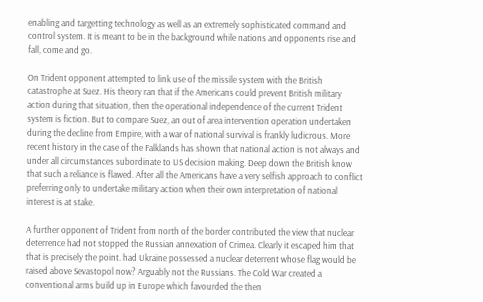enabling and targetting technology as well as an extremely sophisticated command and control system. It is meant to be in the background while nations and opponents rise and fall, come and go.

On Trident opponent attempted to link use of the missile system with the British catastrophe at Suez. His theory ran that if the Americans could prevent British military action during that situation, then the operational independence of the current Trident system is fiction. But to compare Suez, an out of area intervention operation undertaken during the decline from Empire, with a war of national survival is frankly ludicrous. More recent history in the case of the Falklands has shown that national action is not always and under all circumstances subordinate to US decision making. Deep down the British know that such a reliance is flawed. After all the Americans have a very selfish approach to conflict preferring only to undertake military action when their own interpretation of national interest is at stake.

A further opponent of Trident from north of the border contributed the view that nuclear deterrence had not stopped the Russian annexation of Crimea. Clearly it escaped him that that is precisely the point. had Ukraine possessed a nuclear deterrent whose flag would be raised above Sevastopol now? Arguably not the Russians. The Cold War created a conventional arms build up in Europe which favourded the then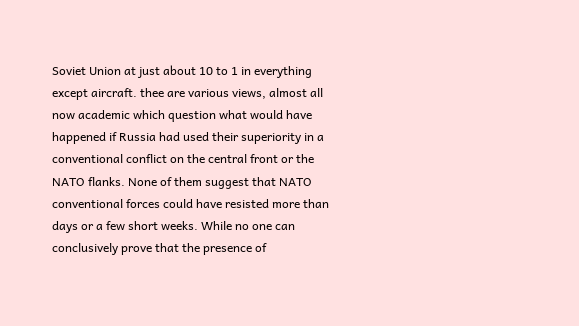Soviet Union at just about 10 to 1 in everything except aircraft. thee are various views, almost all now academic which question what would have happened if Russia had used their superiority in a conventional conflict on the central front or the NATO flanks. None of them suggest that NATO conventional forces could have resisted more than days or a few short weeks. While no one can conclusively prove that the presence of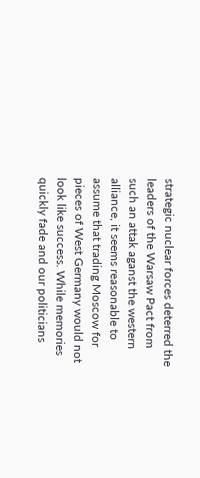strategic nuclear forces deterred the leaders of the Warsaw Pact from such an attak aganst the western alliance, it seems reasonable to assume that trading Moscow for pieces of West Germany would not look like success. While memories quickly fade and our politicians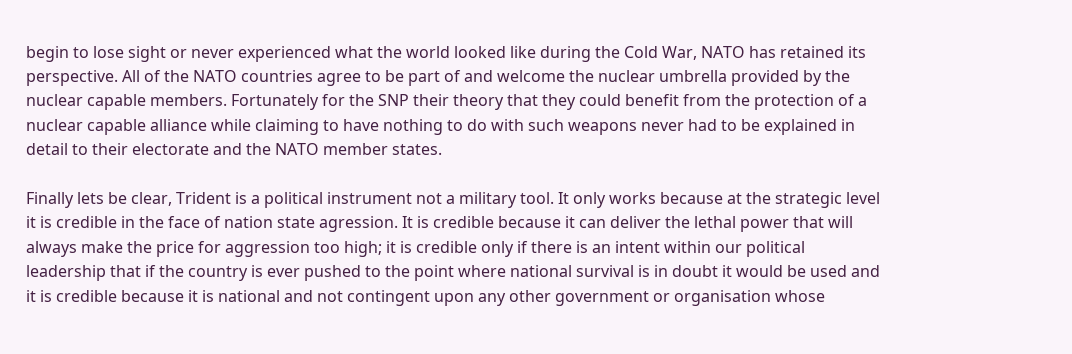begin to lose sight or never experienced what the world looked like during the Cold War, NATO has retained its perspective. All of the NATO countries agree to be part of and welcome the nuclear umbrella provided by the nuclear capable members. Fortunately for the SNP their theory that they could benefit from the protection of a nuclear capable alliance while claiming to have nothing to do with such weapons never had to be explained in detail to their electorate and the NATO member states.

Finally lets be clear, Trident is a political instrument not a military tool. It only works because at the strategic level it is credible in the face of nation state agression. It is credible because it can deliver the lethal power that will always make the price for aggression too high; it is credible only if there is an intent within our political leadership that if the country is ever pushed to the point where national survival is in doubt it would be used and it is credible because it is national and not contingent upon any other government or organisation whose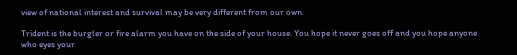view of national interest and survival may be very different from our own.

Trident is the burgler or fire alarm you have on the side of your house. You hope it never goes off and you hope anyone who eyes your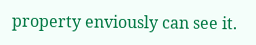property enviously can see it.